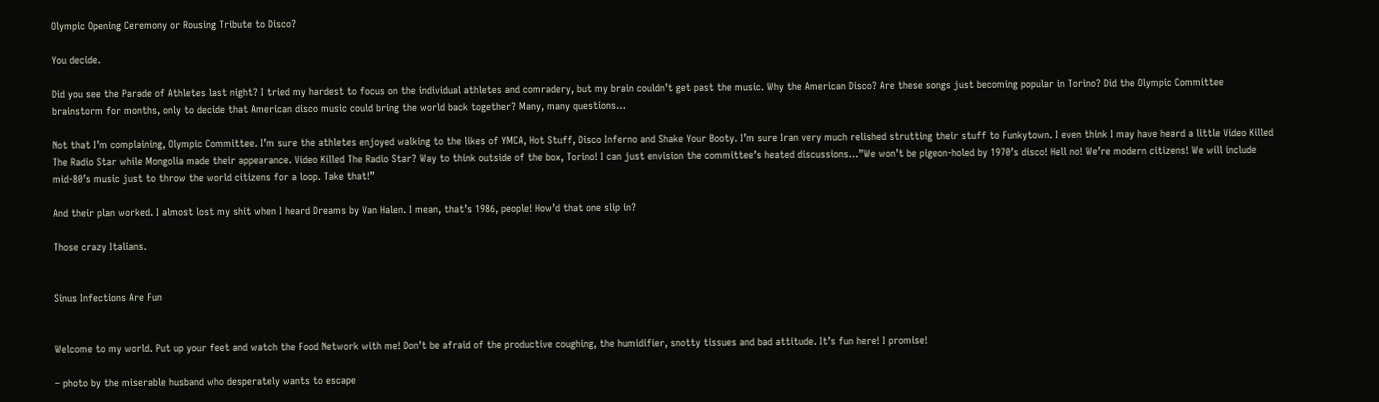Olympic Opening Ceremony or Rousing Tribute to Disco?

You decide.

Did you see the Parade of Athletes last night? I tried my hardest to focus on the individual athletes and comradery, but my brain couldn’t get past the music. Why the American Disco? Are these songs just becoming popular in Torino? Did the Olympic Committee brainstorm for months, only to decide that American disco music could bring the world back together? Many, many questions…

Not that I’m complaining, Olympic Committee. I’m sure the athletes enjoyed walking to the likes of YMCA, Hot Stuff, Disco Inferno and Shake Your Booty. I’m sure Iran very much relished strutting their stuff to Funkytown. I even think I may have heard a little Video Killed The Radio Star while Mongolia made their appearance. Video Killed The Radio Star? Way to think outside of the box, Torino! I can just envision the committee’s heated discussions…”We won’t be pigeon-holed by 1970’s disco! Hell no! We’re modern citizens! We will include mid-80’s music just to throw the world citizens for a loop. Take that!”

And their plan worked. I almost lost my shit when I heard Dreams by Van Halen. I mean, that’s 1986, people! How’d that one slip in?

Those crazy Italians.


Sinus Infections Are Fun


Welcome to my world. Put up your feet and watch the Food Network with me! Don’t be afraid of the productive coughing, the humidifier, snotty tissues and bad attitude. It’s fun here! I promise!

– photo by the miserable husband who desperately wants to escape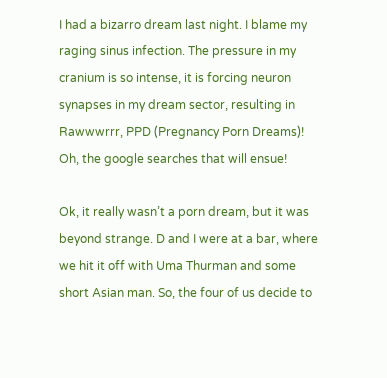I had a bizarro dream last night. I blame my raging sinus infection. The pressure in my cranium is so intense, it is forcing neuron synapses in my dream sector, resulting in Rawwwrrr, PPD (Pregnancy Porn Dreams)! Oh, the google searches that will ensue!

Ok, it really wasn’t a porn dream, but it was beyond strange. D and I were at a bar, where we hit it off with Uma Thurman and some short Asian man. So, the four of us decide to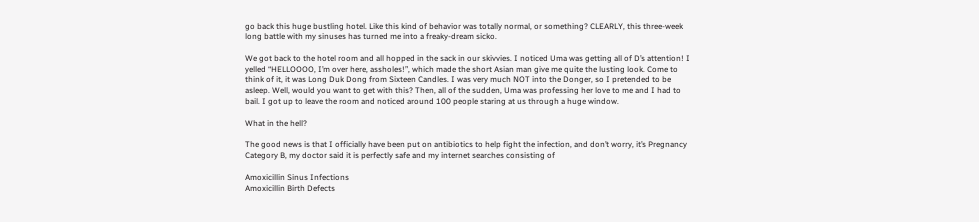go back this huge bustling hotel. Like this kind of behavior was totally normal, or something? CLEARLY, this three-week long battle with my sinuses has turned me into a freaky-dream sicko.

We got back to the hotel room and all hopped in the sack in our skivvies. I noticed Uma was getting all of D’s attention! I yelled “HELLOOOO, I’m over here, assholes!”, which made the short Asian man give me quite the lusting look. Come to think of it, it was Long Duk Dong from Sixteen Candles. I was very much NOT into the Donger, so I pretended to be asleep. Well, would you want to get with this? Then, all of the sudden, Uma was professing her love to me and I had to bail. I got up to leave the room and noticed around 100 people staring at us through a huge window.

What in the hell?

The good news is that I officially have been put on antibiotics to help fight the infection, and don’t worry, it’s Pregnancy Category B, my doctor said it is perfectly safe and my internet searches consisting of

Amoxicillin Sinus Infections
Amoxicillin Birth Defects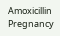Amoxicillin Pregnancy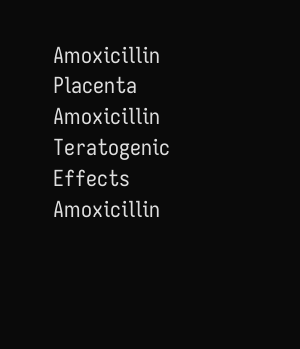Amoxicillin Placenta
Amoxicillin Teratogenic Effects
Amoxicillin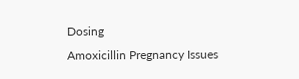Dosing
Amoxicillin Pregnancy Issues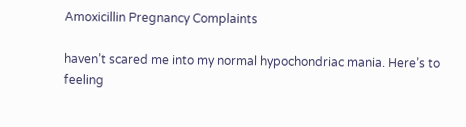Amoxicillin Pregnancy Complaints

haven’t scared me into my normal hypochondriac mania. Here’s to feeling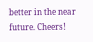better in the near future. Cheers!